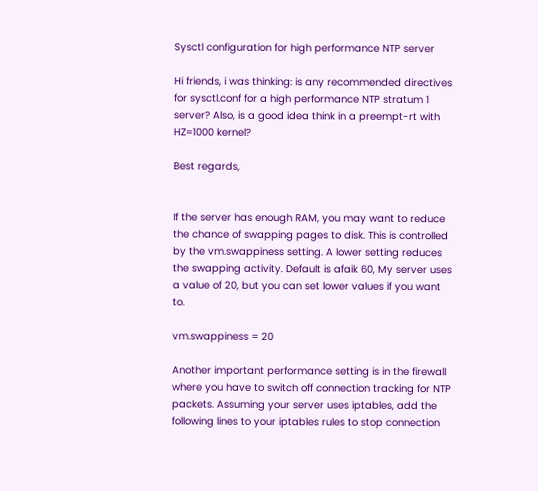Sysctl configuration for high performance NTP server

Hi friends, i was thinking: is any recommended directives for sysctl.conf for a high performance NTP stratum 1 server? Also, is a good idea think in a preempt-rt with HZ=1000 kernel?

Best regards,


If the server has enough RAM, you may want to reduce the chance of swapping pages to disk. This is controlled by the vm.swappiness setting. A lower setting reduces the swapping activity. Default is afaik 60, My server uses a value of 20, but you can set lower values if you want to.

vm.swappiness = 20

Another important performance setting is in the firewall where you have to switch off connection tracking for NTP packets. Assuming your server uses iptables, add the following lines to your iptables rules to stop connection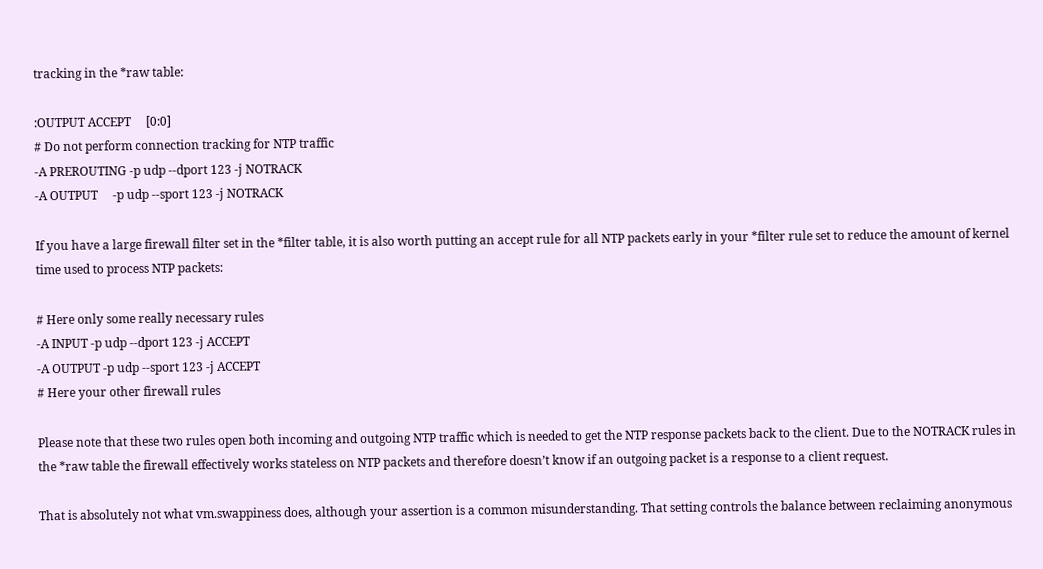tracking in the *raw table:

:OUTPUT ACCEPT     [0:0]
# Do not perform connection tracking for NTP traffic
-A PREROUTING -p udp --dport 123 -j NOTRACK
-A OUTPUT     -p udp --sport 123 -j NOTRACK

If you have a large firewall filter set in the *filter table, it is also worth putting an accept rule for all NTP packets early in your *filter rule set to reduce the amount of kernel time used to process NTP packets:

# Here only some really necessary rules
-A INPUT -p udp --dport 123 -j ACCEPT
-A OUTPUT -p udp --sport 123 -j ACCEPT
# Here your other firewall rules

Please note that these two rules open both incoming and outgoing NTP traffic which is needed to get the NTP response packets back to the client. Due to the NOTRACK rules in the *raw table the firewall effectively works stateless on NTP packets and therefore doesn’t know if an outgoing packet is a response to a client request.

That is absolutely not what vm.swappiness does, although your assertion is a common misunderstanding. That setting controls the balance between reclaiming anonymous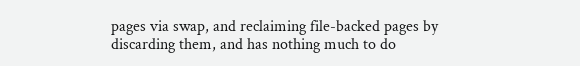pages via swap, and reclaiming file-backed pages by discarding them, and has nothing much to do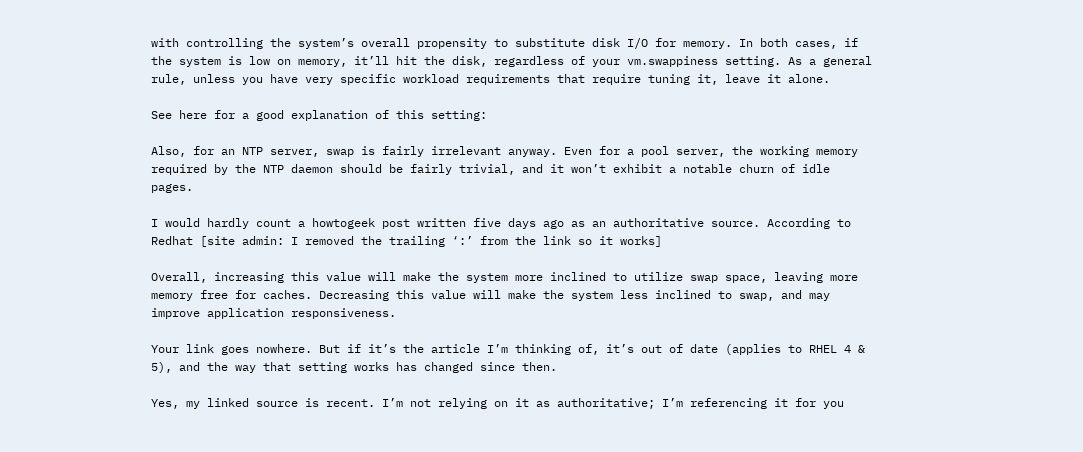with controlling the system’s overall propensity to substitute disk I/O for memory. In both cases, if the system is low on memory, it’ll hit the disk, regardless of your vm.swappiness setting. As a general rule, unless you have very specific workload requirements that require tuning it, leave it alone.

See here for a good explanation of this setting:

Also, for an NTP server, swap is fairly irrelevant anyway. Even for a pool server, the working memory required by the NTP daemon should be fairly trivial, and it won’t exhibit a notable churn of idle pages.

I would hardly count a howtogeek post written five days ago as an authoritative source. According to Redhat [site admin: I removed the trailing ‘:’ from the link so it works]

Overall, increasing this value will make the system more inclined to utilize swap space, leaving more memory free for caches. Decreasing this value will make the system less inclined to swap, and may improve application responsiveness.

Your link goes nowhere. But if it’s the article I’m thinking of, it’s out of date (applies to RHEL 4 & 5), and the way that setting works has changed since then.

Yes, my linked source is recent. I’m not relying on it as authoritative; I’m referencing it for you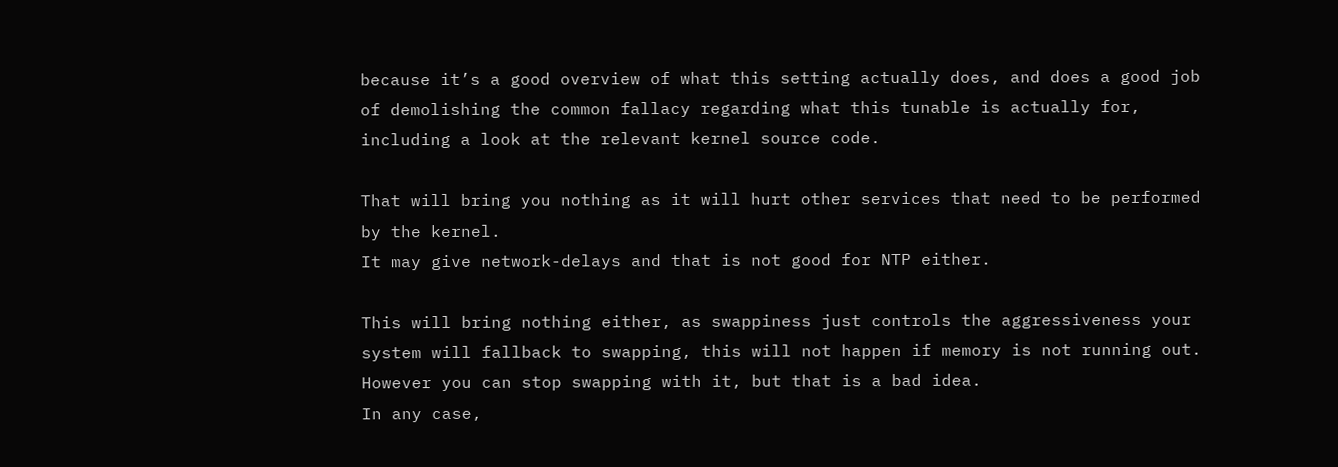because it’s a good overview of what this setting actually does, and does a good job of demolishing the common fallacy regarding what this tunable is actually for, including a look at the relevant kernel source code.

That will bring you nothing as it will hurt other services that need to be performed by the kernel.
It may give network-delays and that is not good for NTP either.

This will bring nothing either, as swappiness just controls the aggressiveness your system will fallback to swapping, this will not happen if memory is not running out.
However you can stop swapping with it, but that is a bad idea.
In any case,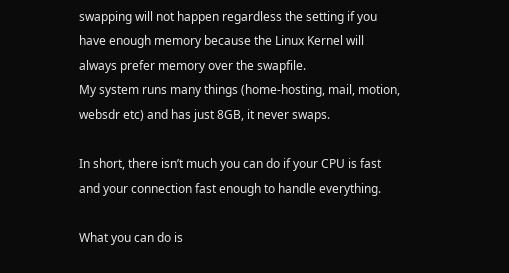swapping will not happen regardless the setting if you have enough memory because the Linux Kernel will always prefer memory over the swapfile.
My system runs many things (home-hosting, mail, motion, websdr etc) and has just 8GB, it never swaps.

In short, there isn’t much you can do if your CPU is fast and your connection fast enough to handle everything.

What you can do is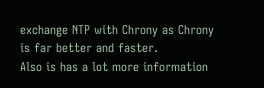exchange NTP with Chrony as Chrony is far better and faster.
Also is has a lot more information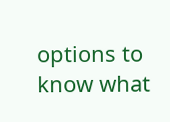options to know what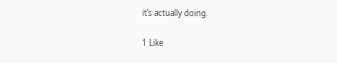it’s actually doing.

1 Like